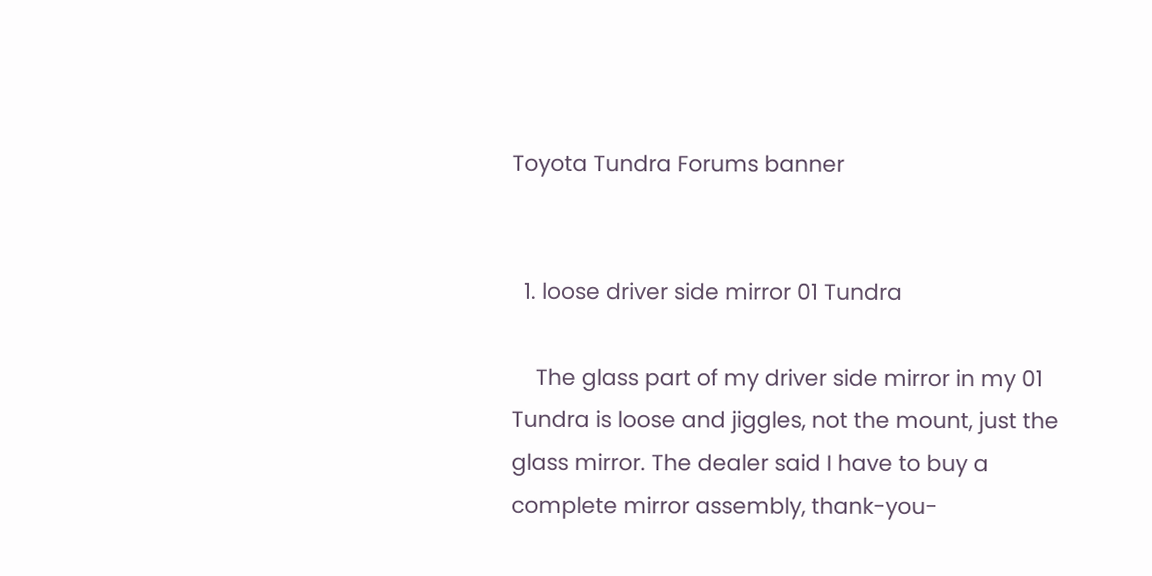Toyota Tundra Forums banner


  1. loose driver side mirror 01 Tundra

    The glass part of my driver side mirror in my 01 Tundra is loose and jiggles, not the mount, just the glass mirror. The dealer said I have to buy a complete mirror assembly, thank-you-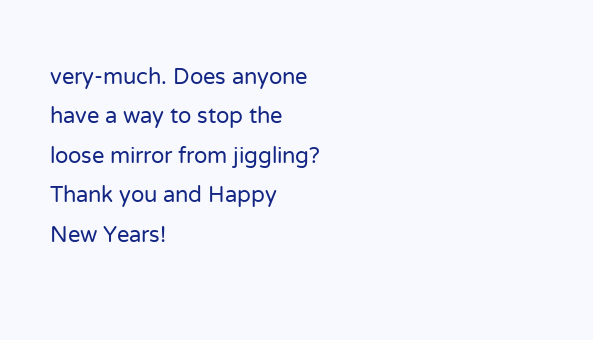very-much. Does anyone have a way to stop the loose mirror from jiggling? Thank you and Happy New Years!